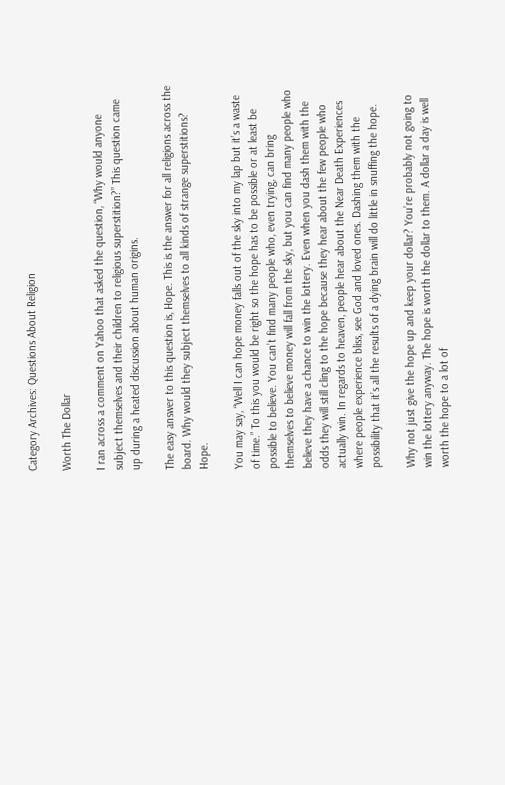Category Archives: Questions About Religion

Worth The Dollar

I ran across a comment on Yahoo that asked the question, “Why would anyone subject themselves and their children to religious superstition?” This question came up during a heated discussion about human origins.

The easy answer to this question is, Hope. This is the answer for all religions across the board. Why would they subject themselves to all kinds of strange superstitions? Hope.

You may say, “Well I can hope money falls out of the sky into my lap but it’s a waste of time.” To this you would be right so the hope has to be possible or at least be possible to believe. You can’t find many people who, even trying, can bring themselves to believe money will fall from the sky, but you can find many people who believe they have a chance to win the lottery. Even when you dash them with the odds they will still cling to the hope because they hear about the few people who actually win. In regards to heaven, people hear about the Near Death Experiences where people experience bliss, see God and loved ones. Dashing them with the possibility that it’s all the results of a dying brain will do little in snuffing the hope.

Why not just give the hope up and keep your dollar? You’re probably not going to win the lottery anyway. The hope is worth the dollar to them. A dollar a day is well worth the hope to a lot of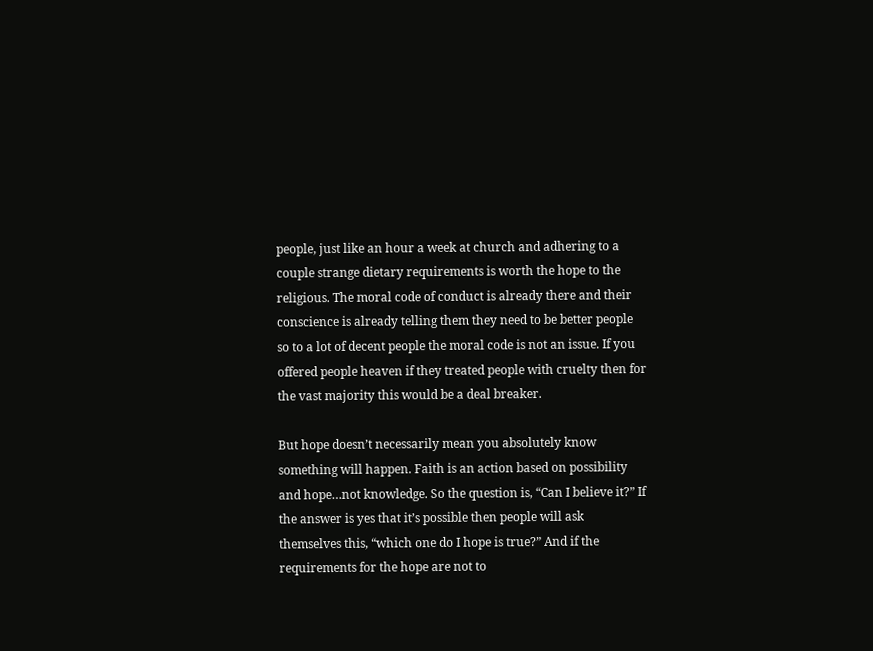people, just like an hour a week at church and adhering to a couple strange dietary requirements is worth the hope to the religious. The moral code of conduct is already there and their conscience is already telling them they need to be better people so to a lot of decent people the moral code is not an issue. If you offered people heaven if they treated people with cruelty then for the vast majority this would be a deal breaker.

But hope doesn’t necessarily mean you absolutely know something will happen. Faith is an action based on possibility and hope…not knowledge. So the question is, “Can I believe it?” If the answer is yes that it’s possible then people will ask themselves this, “which one do I hope is true?” And if the requirements for the hope are not to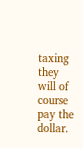taxing they will of course pay the dollar.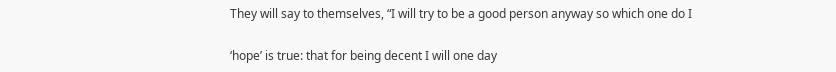They will say to themselves, “I will try to be a good person anyway so which one do I

‘hope’ is true: that for being decent I will one day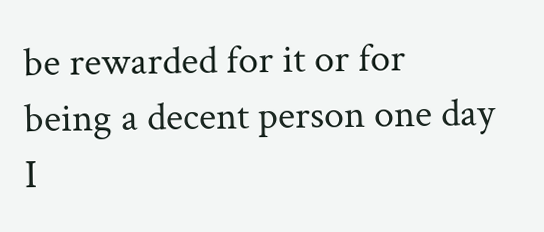be rewarded for it or for being a decent person one day I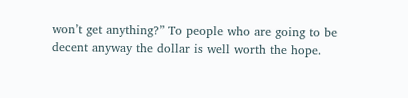won’t get anything?” To people who are going to be decent anyway the dollar is well worth the hope.